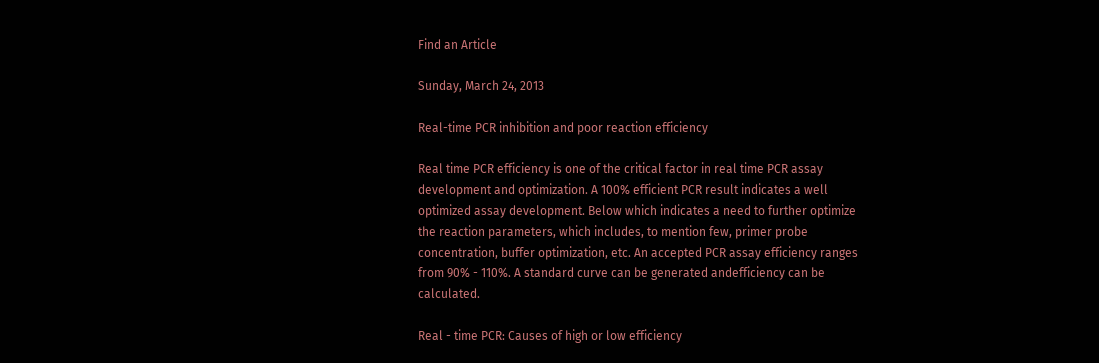Find an Article

Sunday, March 24, 2013

Real-time PCR inhibition and poor reaction efficiency

Real time PCR efficiency is one of the critical factor in real time PCR assay development and optimization. A 100% efficient PCR result indicates a well optimized assay development. Below which indicates a need to further optimize the reaction parameters, which includes, to mention few, primer probe concentration, buffer optimization, etc. An accepted PCR assay efficiency ranges from 90% - 110%. A standard curve can be generated andefficiency can be calculated.

Real - time PCR: Causes of high or low efficiency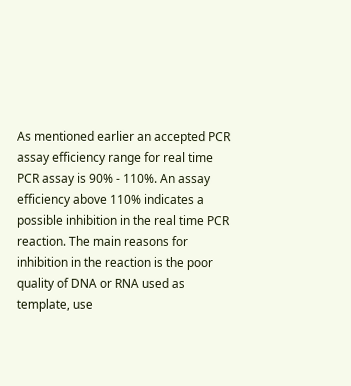As mentioned earlier an accepted PCR assay efficiency range for real time PCR assay is 90% - 110%. An assay efficiency above 110% indicates a possible inhibition in the real time PCR reaction. The main reasons for inhibition in the reaction is the poor quality of DNA or RNA used as template, use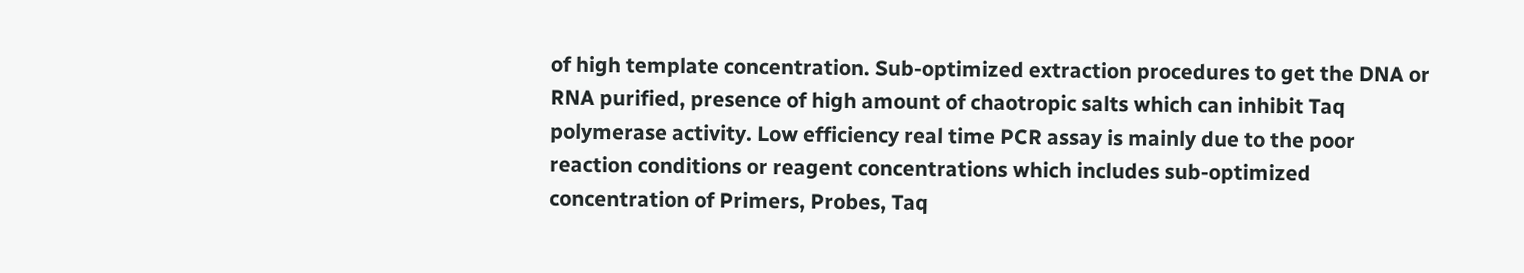of high template concentration. Sub-optimized extraction procedures to get the DNA or RNA purified, presence of high amount of chaotropic salts which can inhibit Taq polymerase activity. Low efficiency real time PCR assay is mainly due to the poor reaction conditions or reagent concentrations which includes sub-optimized concentration of Primers, Probes, Taq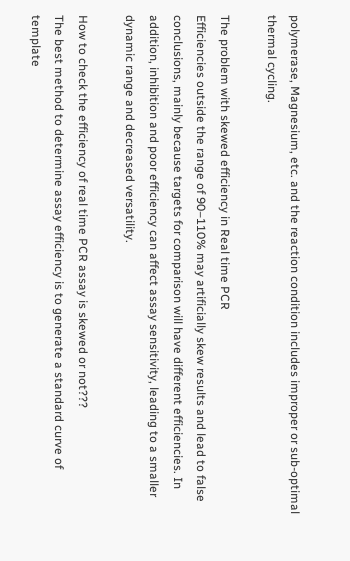polymerase, Magnesium, etc. and the reaction condition includes improper or sub-optimal thermal cycling.

The problem with skewed efficiency in Real time PCR
Efficiencies outside the range of 90–110% may artificially skew results and lead to false conclusions, mainly because targets for comparison will have different efficiencies. In addition, inhibition and poor efficiency can affect assay sensitivity, leading to a smaller dynamic range and decreased versatility.

How to check the efficiency of real time PCR assay is skewed or not???
The best method to determine assay efficiency is to generate a standard curve of template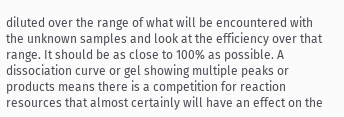diluted over the range of what will be encountered with the unknown samples and look at the efficiency over that range. It should be as close to 100% as possible. A dissociation curve or gel showing multiple peaks or products means there is a competition for reaction resources that almost certainly will have an effect on the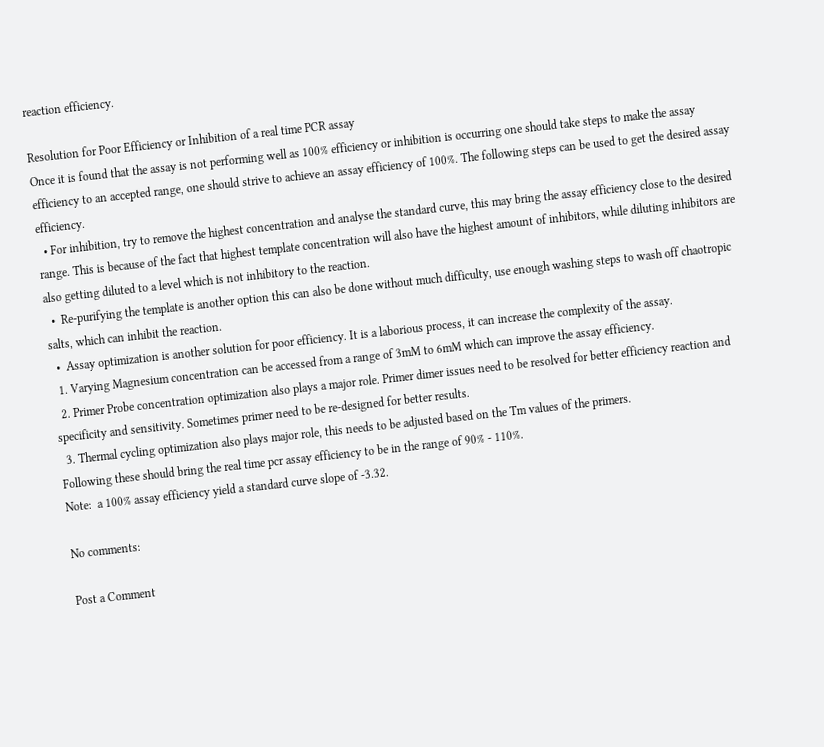reaction efficiency.

Resolution for Poor Efficiency or Inhibition of a real time PCR assay
Once it is found that the assay is not performing well as 100% efficiency or inhibition is occurring one should take steps to make the assay efficiency to an accepted range, one should strive to achieve an assay efficiency of 100%. The following steps can be used to get the desired assay efficiency.
  • For inhibition, try to remove the highest concentration and analyse the standard curve, this may bring the assay efficiency close to the desired range. This is because of the fact that highest template concentration will also have the highest amount of inhibitors, while diluting inhibitors are also getting diluted to a level which is not inhibitory to the reaction.
  •  Re-purifying the template is another option this can also be done without much difficulty, use enough washing steps to wash off chaotropic salts, which can inhibit the reaction.
  •  Assay optimization is another solution for poor efficiency. It is a laborious process, it can increase the complexity of the assay.
  1. Varying Magnesium concentration can be accessed from a range of 3mM to 6mM which can improve the assay efficiency.
  2. Primer Probe concentration optimization also plays a major role. Primer dimer issues need to be resolved for better efficiency reaction and specificity and sensitivity. Sometimes primer need to be re-designed for better results.
  3. Thermal cycling optimization also plays major role, this needs to be adjusted based on the Tm values of the primers.
Following these should bring the real time pcr assay efficiency to be in the range of 90% - 110%.
Note:  a 100% assay efficiency yield a standard curve slope of -3.32.

No comments:

Post a Comment